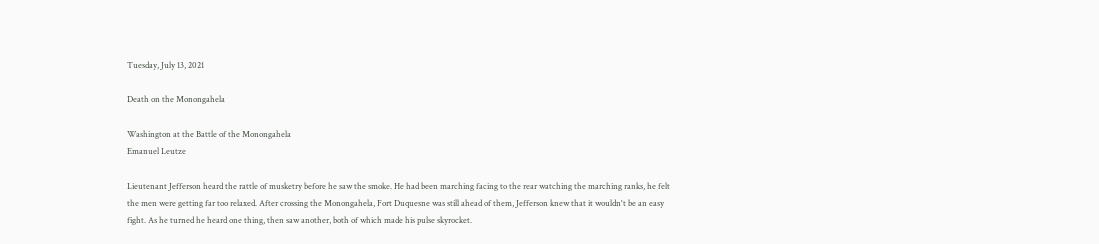Tuesday, July 13, 2021

Death on the Monongahela

Washington at the Battle of the Monongahela
Emanuel Leutze

Lieutenant Jefferson heard the rattle of musketry before he saw the smoke. He had been marching facing to the rear watching the marching ranks, he felt the men were getting far too relaxed. After crossing the Monongahela, Fort Duquesne was still ahead of them, Jefferson knew that it wouldn't be an easy fight. As he turned he heard one thing, then saw another, both of which made his pulse skyrocket.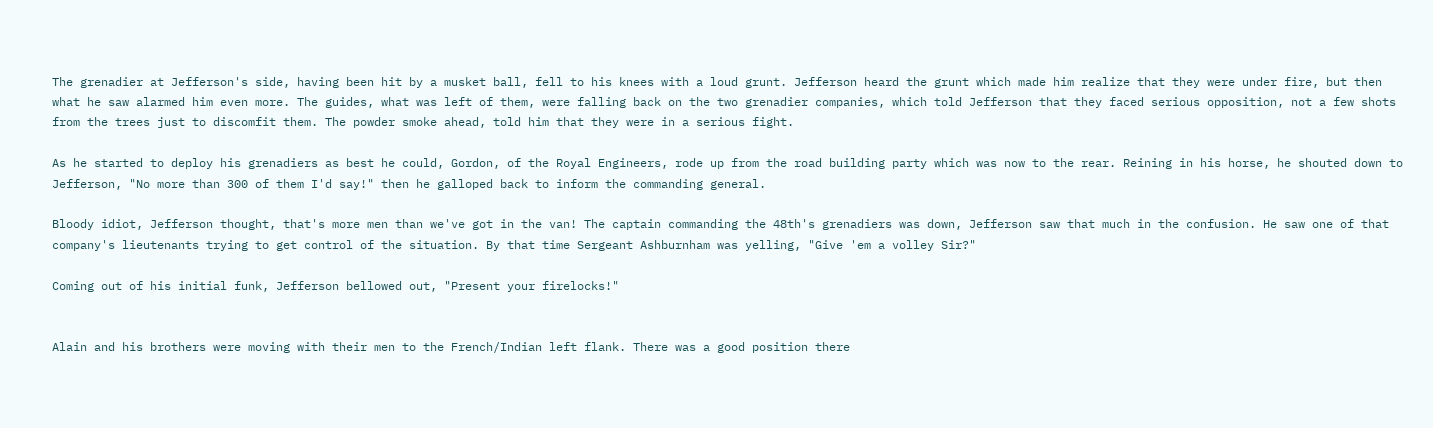The grenadier at Jefferson's side, having been hit by a musket ball, fell to his knees with a loud grunt. Jefferson heard the grunt which made him realize that they were under fire, but then what he saw alarmed him even more. The guides, what was left of them, were falling back on the two grenadier companies, which told Jefferson that they faced serious opposition, not a few shots from the trees just to discomfit them. The powder smoke ahead, told him that they were in a serious fight.

As he started to deploy his grenadiers as best he could, Gordon, of the Royal Engineers, rode up from the road building party which was now to the rear. Reining in his horse, he shouted down to Jefferson, "No more than 300 of them I'd say!" then he galloped back to inform the commanding general.

Bloody idiot, Jefferson thought, that's more men than we've got in the van! The captain commanding the 48th's grenadiers was down, Jefferson saw that much in the confusion. He saw one of that company's lieutenants trying to get control of the situation. By that time Sergeant Ashburnham was yelling, "Give 'em a volley Sir?"

Coming out of his initial funk, Jefferson bellowed out, "Present your firelocks!"


Alain and his brothers were moving with their men to the French/Indian left flank. There was a good position there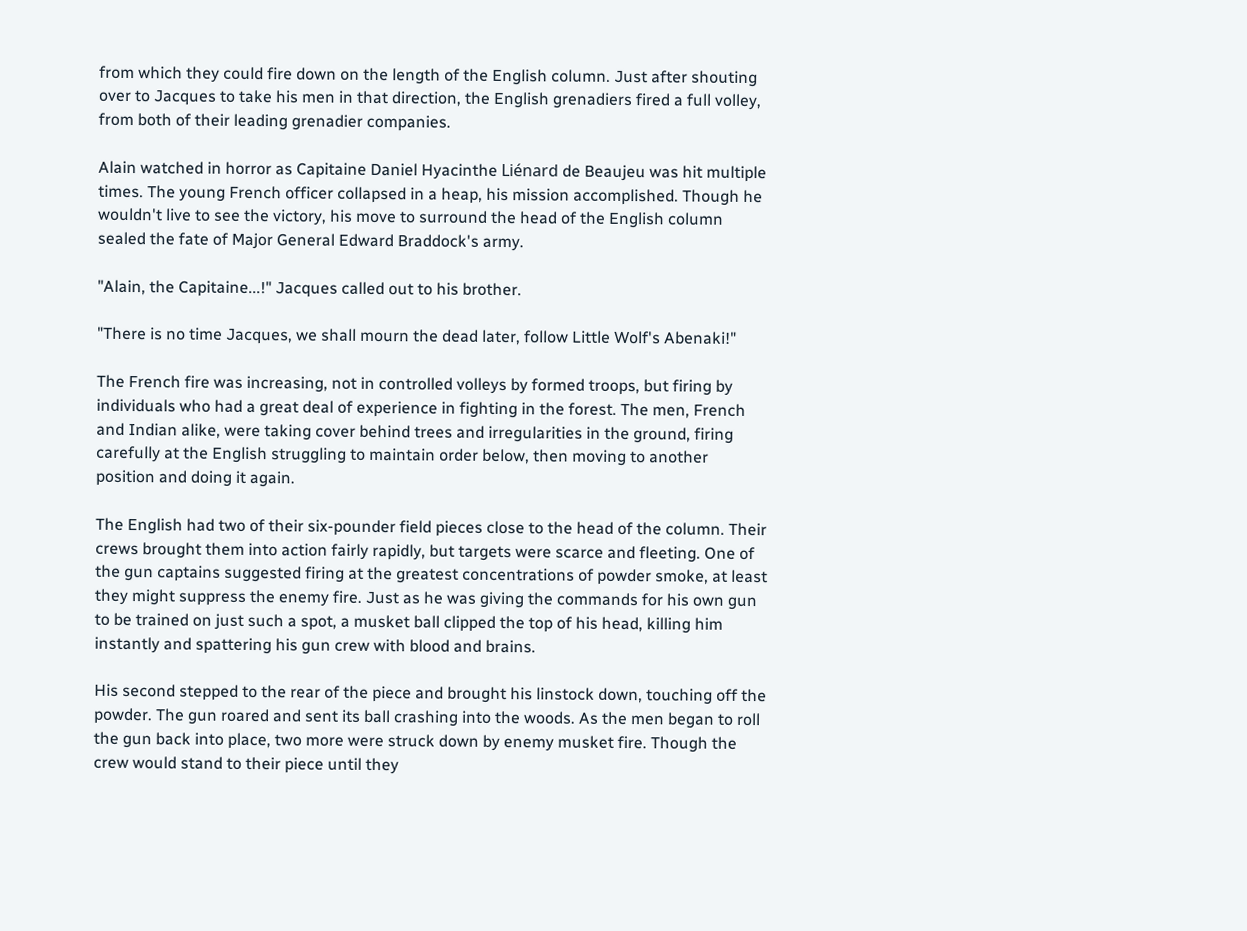from which they could fire down on the length of the English column. Just after shouting over to Jacques to take his men in that direction, the English grenadiers fired a full volley, from both of their leading grenadier companies.

Alain watched in horror as Capitaine Daniel Hyacinthe Liénard de Beaujeu was hit multiple times. The young French officer collapsed in a heap, his mission accomplished. Though he wouldn't live to see the victory, his move to surround the head of the English column sealed the fate of Major General Edward Braddock's army.

"Alain, the Capitaine...!" Jacques called out to his brother.

"There is no time Jacques, we shall mourn the dead later, follow Little Wolf's Abenaki!"

The French fire was increasing, not in controlled volleys by formed troops, but firing by individuals who had a great deal of experience in fighting in the forest. The men, French and Indian alike, were taking cover behind trees and irregularities in the ground, firing carefully at the English struggling to maintain order below, then moving to another position and doing it again.

The English had two of their six-pounder field pieces close to the head of the column. Their crews brought them into action fairly rapidly, but targets were scarce and fleeting. One of the gun captains suggested firing at the greatest concentrations of powder smoke, at least they might suppress the enemy fire. Just as he was giving the commands for his own gun to be trained on just such a spot, a musket ball clipped the top of his head, killing him instantly and spattering his gun crew with blood and brains.

His second stepped to the rear of the piece and brought his linstock down, touching off the powder. The gun roared and sent its ball crashing into the woods. As the men began to roll the gun back into place, two more were struck down by enemy musket fire. Though the crew would stand to their piece until they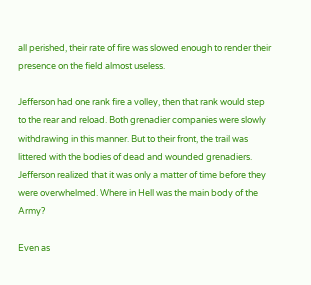all perished, their rate of fire was slowed enough to render their presence on the field almost useless.

Jefferson had one rank fire a volley, then that rank would step to the rear and reload. Both grenadier companies were slowly withdrawing in this manner. But to their front, the trail was littered with the bodies of dead and wounded grenadiers. Jefferson realized that it was only a matter of time before they were overwhelmed. Where in Hell was the main body of the Army?

Even as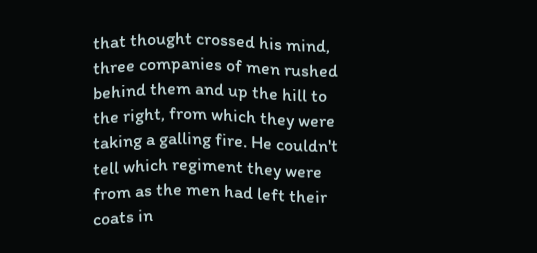that thought crossed his mind, three companies of men rushed behind them and up the hill to the right, from which they were taking a galling fire. He couldn't tell which regiment they were from as the men had left their coats in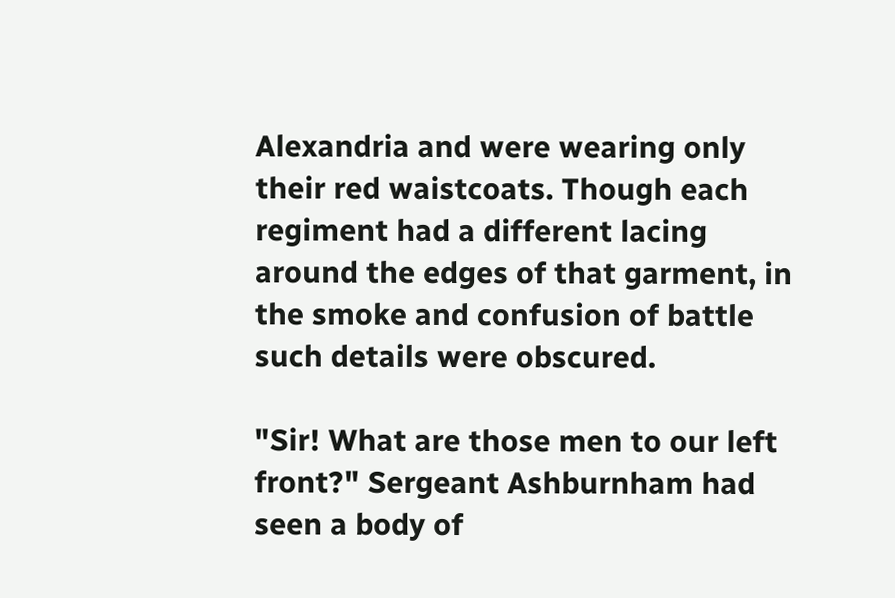Alexandria and were wearing only their red waistcoats. Though each regiment had a different lacing around the edges of that garment, in the smoke and confusion of battle such details were obscured.

"Sir! What are those men to our left front?" Sergeant Ashburnham had seen a body of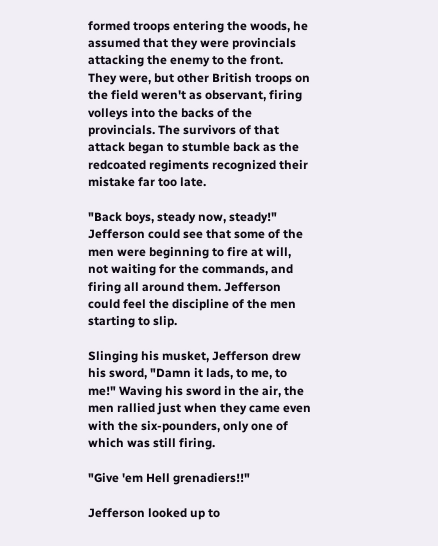formed troops entering the woods, he assumed that they were provincials attacking the enemy to the front. They were, but other British troops on the field weren't as observant, firing volleys into the backs of the provincials. The survivors of that attack began to stumble back as the redcoated regiments recognized their mistake far too late.

"Back boys, steady now, steady!" Jefferson could see that some of the men were beginning to fire at will, not waiting for the commands, and firing all around them. Jefferson could feel the discipline of the men starting to slip.

Slinging his musket, Jefferson drew his sword, "Damn it lads, to me, to me!" Waving his sword in the air, the men rallied just when they came even with the six-pounders, only one of which was still firing.

"Give 'em Hell grenadiers!!"

Jefferson looked up to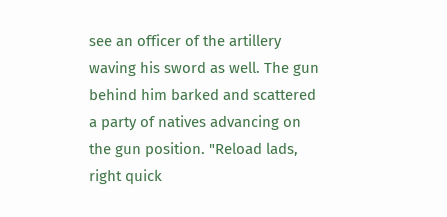see an officer of the artillery waving his sword as well. The gun behind him barked and scattered a party of natives advancing on the gun position. "Reload lads, right quick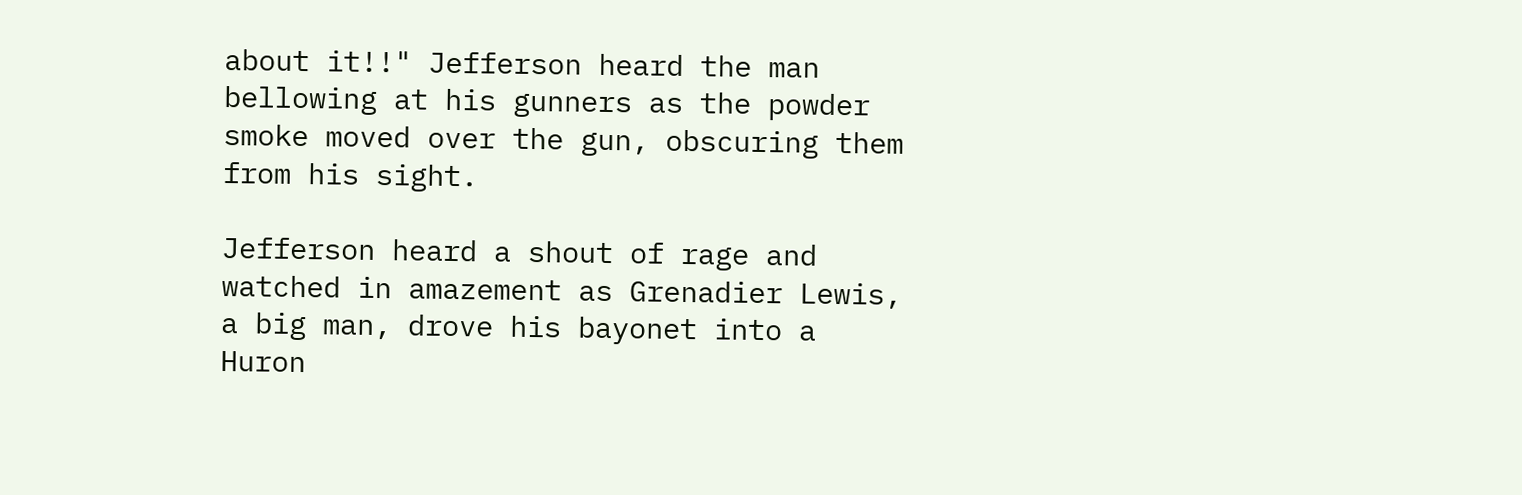about it!!" Jefferson heard the man bellowing at his gunners as the powder smoke moved over the gun, obscuring them from his sight.

Jefferson heard a shout of rage and watched in amazement as Grenadier Lewis, a big man, drove his bayonet into a Huron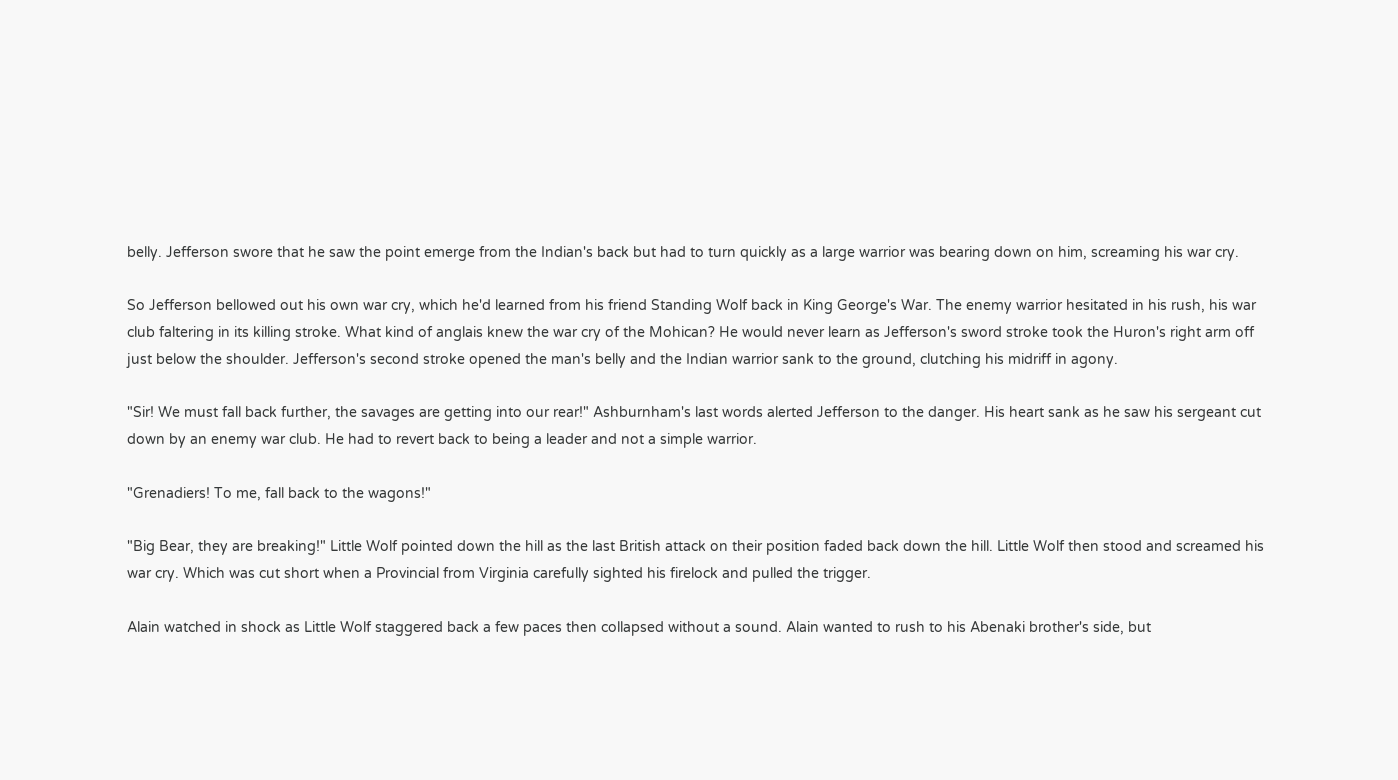belly. Jefferson swore that he saw the point emerge from the Indian's back but had to turn quickly as a large warrior was bearing down on him, screaming his war cry.

So Jefferson bellowed out his own war cry, which he'd learned from his friend Standing Wolf back in King George's War. The enemy warrior hesitated in his rush, his war club faltering in its killing stroke. What kind of anglais knew the war cry of the Mohican? He would never learn as Jefferson's sword stroke took the Huron's right arm off just below the shoulder. Jefferson's second stroke opened the man's belly and the Indian warrior sank to the ground, clutching his midriff in agony.

"Sir! We must fall back further, the savages are getting into our rear!" Ashburnham's last words alerted Jefferson to the danger. His heart sank as he saw his sergeant cut down by an enemy war club. He had to revert back to being a leader and not a simple warrior.

"Grenadiers! To me, fall back to the wagons!"

"Big Bear, they are breaking!" Little Wolf pointed down the hill as the last British attack on their position faded back down the hill. Little Wolf then stood and screamed his war cry. Which was cut short when a Provincial from Virginia carefully sighted his firelock and pulled the trigger.

Alain watched in shock as Little Wolf staggered back a few paces then collapsed without a sound. Alain wanted to rush to his Abenaki brother's side, but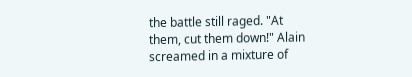the battle still raged. "At them, cut them down!" Alain screamed in a mixture of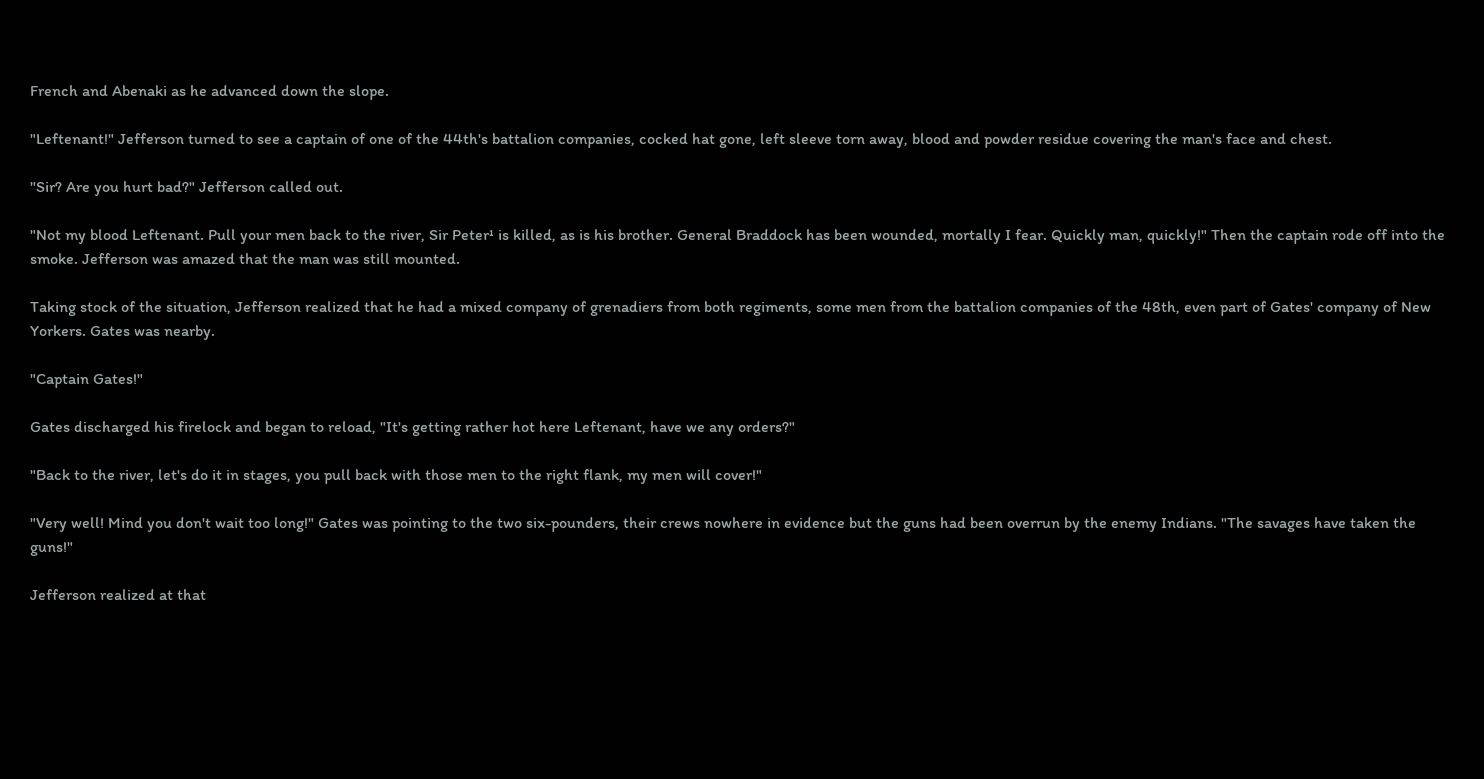French and Abenaki as he advanced down the slope.

"Leftenant!" Jefferson turned to see a captain of one of the 44th's battalion companies, cocked hat gone, left sleeve torn away, blood and powder residue covering the man's face and chest.

"Sir? Are you hurt bad?" Jefferson called out.

"Not my blood Leftenant. Pull your men back to the river, Sir Peter¹ is killed, as is his brother. General Braddock has been wounded, mortally I fear. Quickly man, quickly!" Then the captain rode off into the smoke. Jefferson was amazed that the man was still mounted.

Taking stock of the situation, Jefferson realized that he had a mixed company of grenadiers from both regiments, some men from the battalion companies of the 48th, even part of Gates' company of New Yorkers. Gates was nearby.

"Captain Gates!"

Gates discharged his firelock and began to reload, "It's getting rather hot here Leftenant, have we any orders?"

"Back to the river, let's do it in stages, you pull back with those men to the right flank, my men will cover!"

"Very well! Mind you don't wait too long!" Gates was pointing to the two six-pounders, their crews nowhere in evidence but the guns had been overrun by the enemy Indians. "The savages have taken the guns!"

Jefferson realized at that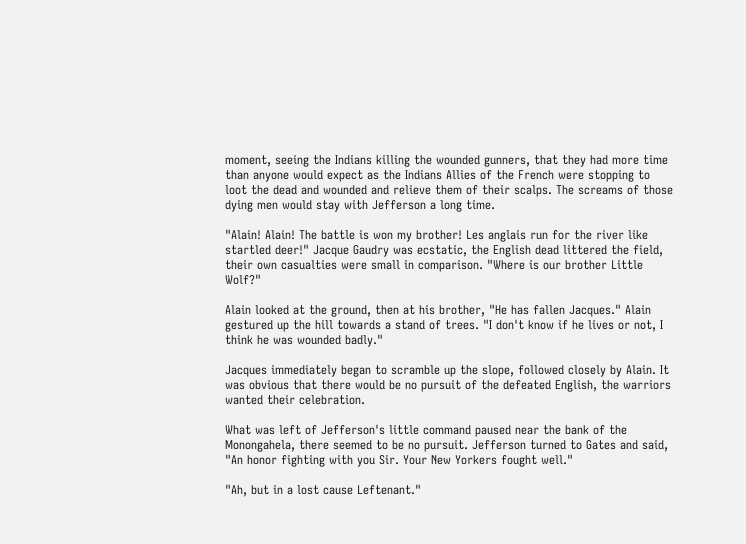moment, seeing the Indians killing the wounded gunners, that they had more time than anyone would expect as the Indians Allies of the French were stopping to loot the dead and wounded and relieve them of their scalps. The screams of those dying men would stay with Jefferson a long time.

"Alain! Alain! The battle is won my brother! Les anglais run for the river like startled deer!" Jacque Gaudry was ecstatic, the English dead littered the field, their own casualties were small in comparison. "Where is our brother Little Wolf?"

Alain looked at the ground, then at his brother, "He has fallen Jacques." Alain gestured up the hill towards a stand of trees. "I don't know if he lives or not, I think he was wounded badly."

Jacques immediately began to scramble up the slope, followed closely by Alain. It was obvious that there would be no pursuit of the defeated English, the warriors wanted their celebration.

What was left of Jefferson's little command paused near the bank of the Monongahela, there seemed to be no pursuit. Jefferson turned to Gates and said, "An honor fighting with you Sir. Your New Yorkers fought well."

"Ah, but in a lost cause Leftenant."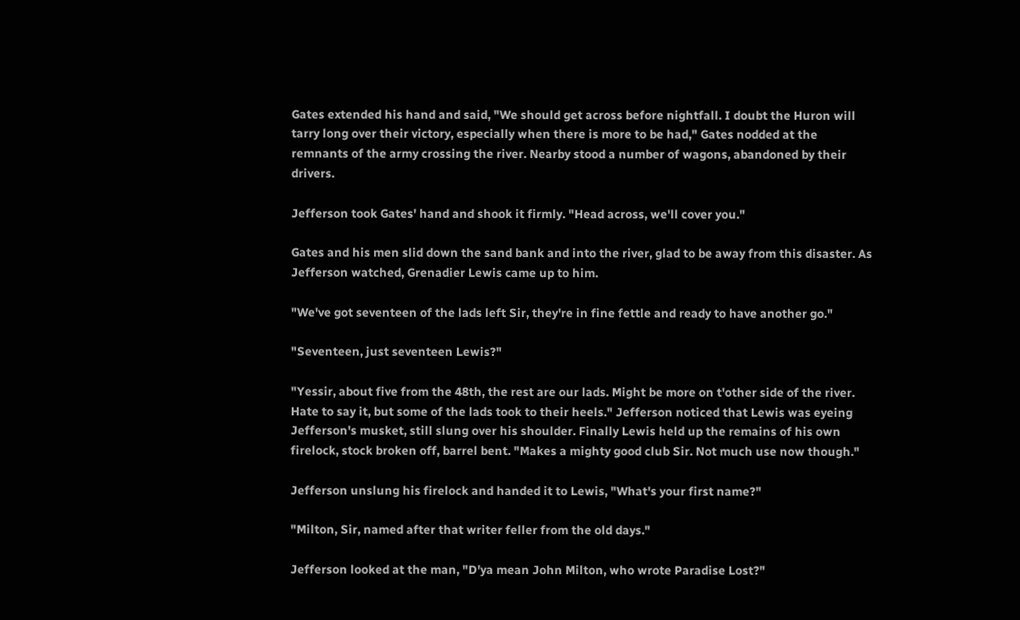Gates extended his hand and said, "We should get across before nightfall. I doubt the Huron will tarry long over their victory, especially when there is more to be had," Gates nodded at the remnants of the army crossing the river. Nearby stood a number of wagons, abandoned by their drivers.

Jefferson took Gates' hand and shook it firmly. "Head across, we'll cover you."

Gates and his men slid down the sand bank and into the river, glad to be away from this disaster. As Jefferson watched, Grenadier Lewis came up to him.

"We've got seventeen of the lads left Sir, they're in fine fettle and ready to have another go."

"Seventeen, just seventeen Lewis?"

"Yessir, about five from the 48th, the rest are our lads. Might be more on t'other side of the river. Hate to say it, but some of the lads took to their heels." Jefferson noticed that Lewis was eyeing Jefferson's musket, still slung over his shoulder. Finally Lewis held up the remains of his own firelock, stock broken off, barrel bent. "Makes a mighty good club Sir. Not much use now though."

Jefferson unslung his firelock and handed it to Lewis, "What's your first name?"

"Milton, Sir, named after that writer feller from the old days."

Jefferson looked at the man, "D'ya mean John Milton, who wrote Paradise Lost?"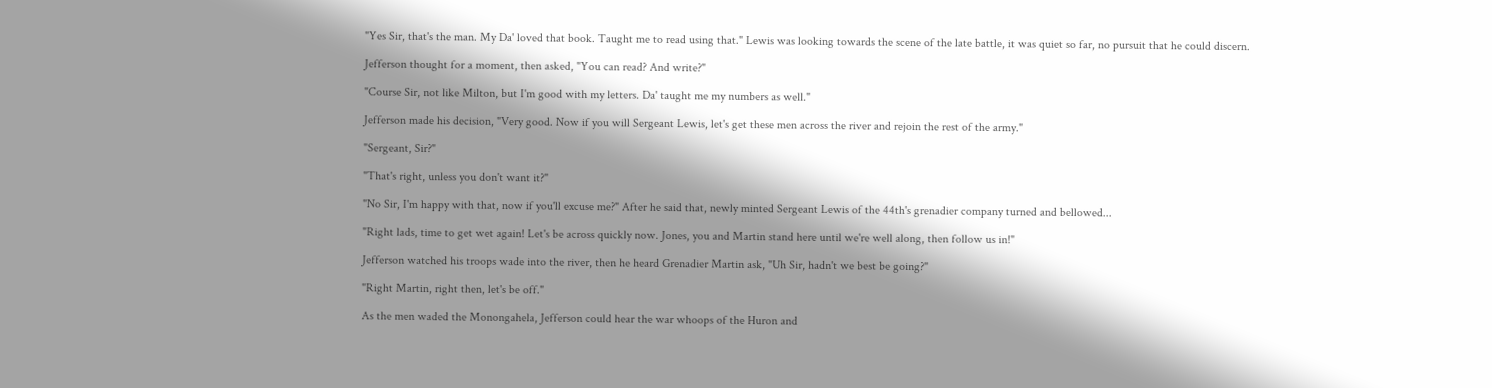"Yes Sir, that's the man. My Da' loved that book. Taught me to read using that." Lewis was looking towards the scene of the late battle, it was quiet so far, no pursuit that he could discern.

Jefferson thought for a moment, then asked, "You can read? And write?"

"Course Sir, not like Milton, but I'm good with my letters. Da' taught me my numbers as well."

Jefferson made his decision, "Very good. Now if you will Sergeant Lewis, let's get these men across the river and rejoin the rest of the army."

"Sergeant, Sir?"

"That's right, unless you don't want it?"

"No Sir, I'm happy with that, now if you'll excuse me?" After he said that, newly minted Sergeant Lewis of the 44th's grenadier company turned and bellowed...

"Right lads, time to get wet again! Let's be across quickly now. Jones, you and Martin stand here until we're well along, then follow us in!"

Jefferson watched his troops wade into the river, then he heard Grenadier Martin ask, "Uh Sir, hadn't we best be going?"

"Right Martin, right then, let's be off."

As the men waded the Monongahela, Jefferson could hear the war whoops of the Huron and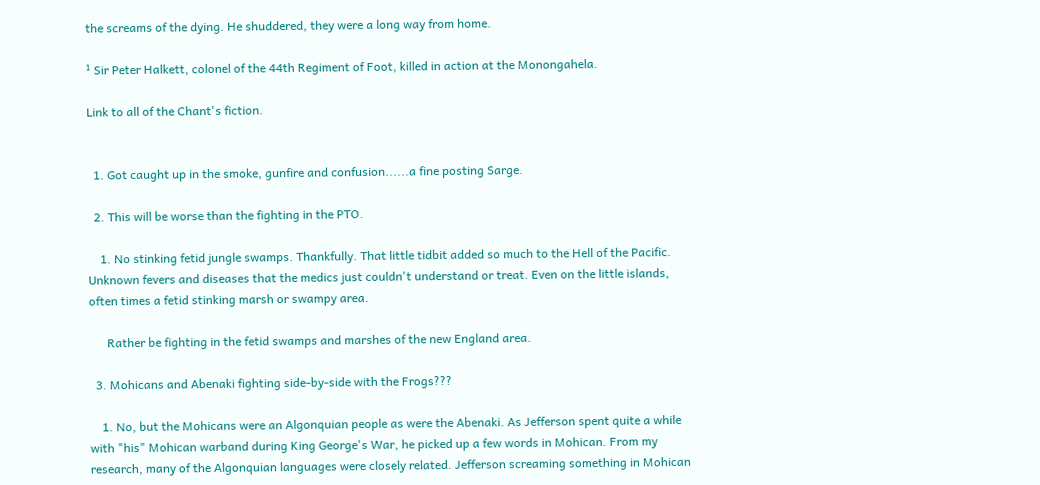the screams of the dying. He shuddered, they were a long way from home.

¹ Sir Peter Halkett, colonel of the 44th Regiment of Foot, killed in action at the Monongahela.

Link to all of the Chant's fiction.


  1. Got caught up in the smoke, gunfire and confusion......a fine posting Sarge.

  2. This will be worse than the fighting in the PTO.

    1. No stinking fetid jungle swamps. Thankfully. That little tidbit added so much to the Hell of the Pacific. Unknown fevers and diseases that the medics just couldn't understand or treat. Even on the little islands, often times a fetid stinking marsh or swampy area.

      Rather be fighting in the fetid swamps and marshes of the new England area.

  3. Mohicans and Abenaki fighting side-by-side with the Frogs???

    1. No, but the Mohicans were an Algonquian people as were the Abenaki. As Jefferson spent quite a while with "his" Mohican warband during King George's War, he picked up a few words in Mohican. From my research, many of the Algonquian languages were closely related. Jefferson screaming something in Mohican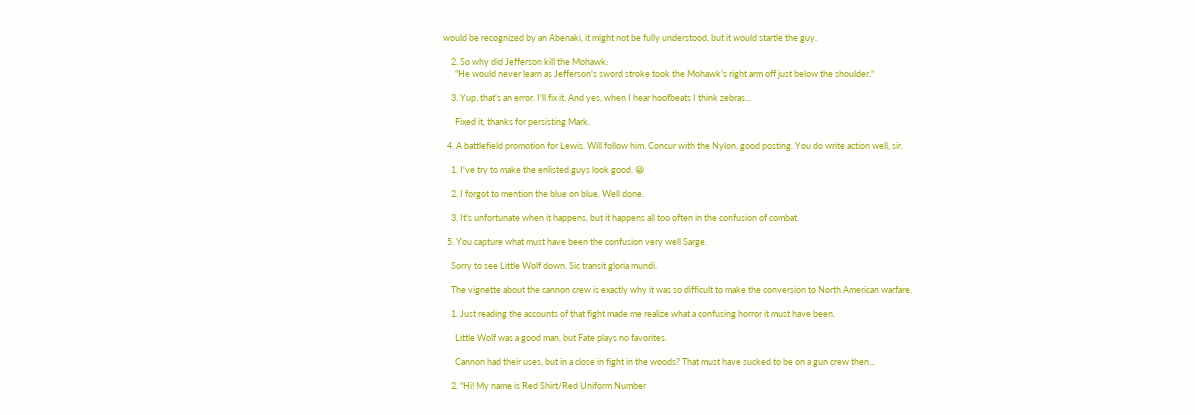would be recognized by an Abenaki, it might not be fully understood, but it would startle the guy.

    2. So why did Jefferson kill the Mohawk:
      "He would never learn as Jefferson's sword stroke took the Mohawk's right arm off just below the shoulder."

    3. Yup, that's an error. I'll fix it. And yes, when I hear hoofbeats I think zebras...

      Fixed it, thanks for persisting Mark.

  4. A battlefield promotion for Lewis. Will follow him. Concur with the Nylon, good posting. You do write action well, sir.

    1. I've try to make the enlisted guys look good. 😁

    2. I forgot to mention the blue on blue. Well done.

    3. It's unfortunate when it happens, but it happens all too often in the confusion of combat.

  5. You capture what must have been the confusion very well Sarge.

    Sorry to see Little Wolf down. Sic transit gloria mundi.

    The vignette about the cannon crew is exactly why it was so difficult to make the conversion to North American warfare.

    1. Just reading the accounts of that fight made me realize what a confusing horror it must have been.

      Little Wolf was a good man, but Fate plays no favorites.

      Cannon had their uses, but in a close in fight in the woods? That must have sucked to be on a gun crew then...

    2. "Hi! My name is Red Shirt/Red Uniform Number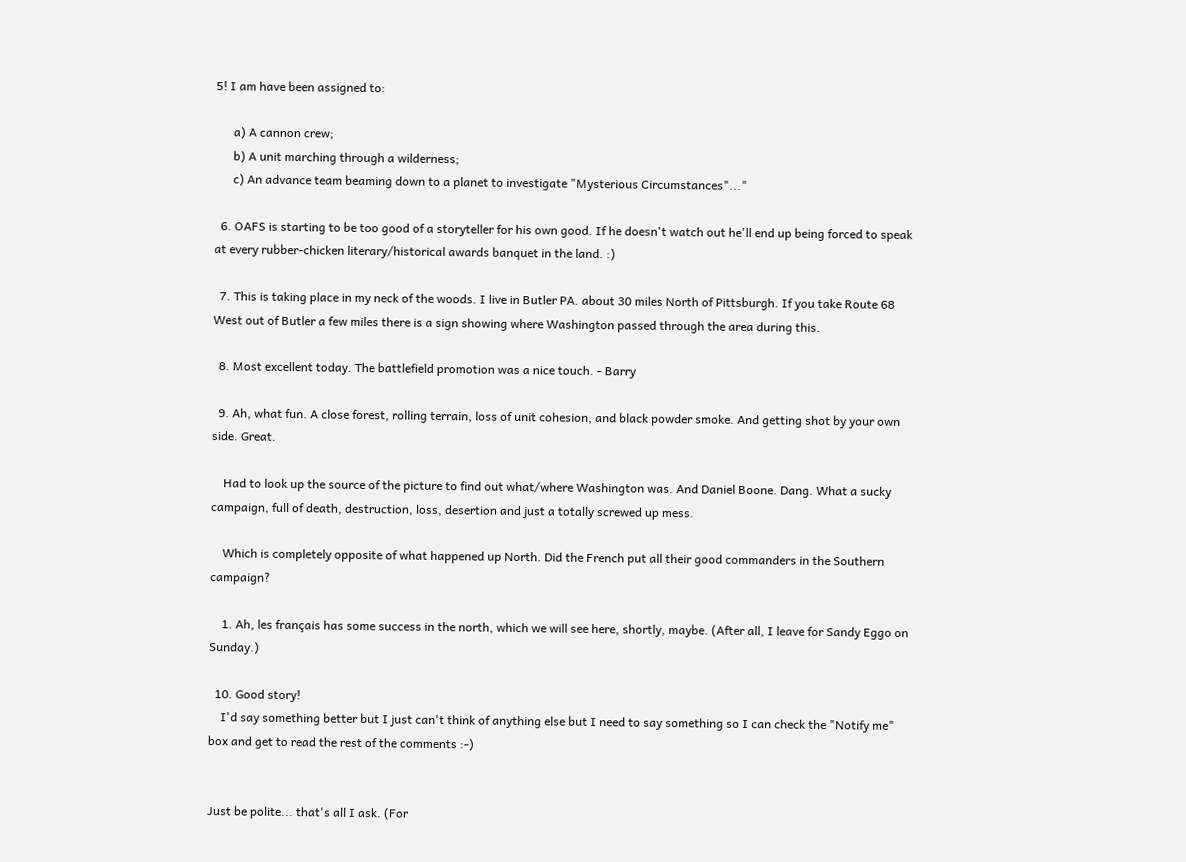5! I am have been assigned to:

      a) A cannon crew;
      b) A unit marching through a wilderness;
      c) An advance team beaming down to a planet to investigate "Mysterious Circumstances"..."

  6. OAFS is starting to be too good of a storyteller for his own good. If he doesn't watch out he'll end up being forced to speak at every rubber-chicken literary/historical awards banquet in the land. :)

  7. This is taking place in my neck of the woods. I live in Butler PA. about 30 miles North of Pittsburgh. If you take Route 68 West out of Butler a few miles there is a sign showing where Washington passed through the area during this.

  8. Most excellent today. The battlefield promotion was a nice touch. - Barry

  9. Ah, what fun. A close forest, rolling terrain, loss of unit cohesion, and black powder smoke. And getting shot by your own side. Great.

    Had to look up the source of the picture to find out what/where Washington was. And Daniel Boone. Dang. What a sucky campaign, full of death, destruction, loss, desertion and just a totally screwed up mess.

    Which is completely opposite of what happened up North. Did the French put all their good commanders in the Southern campaign?

    1. Ah, les français has some success in the north, which we will see here, shortly, maybe. (After all, I leave for Sandy Eggo on Sunday.)

  10. Good story!
    I'd say something better but I just can't think of anything else but I need to say something so I can check the "Notify me" box and get to read the rest of the comments :-)


Just be polite... that's all I ask. (For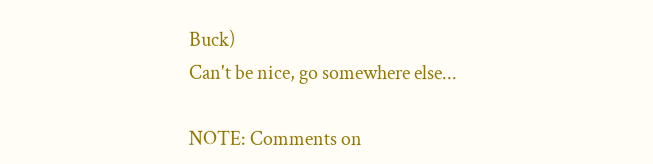Buck)
Can't be nice, go somewhere else...

NOTE: Comments on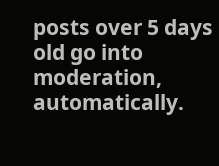posts over 5 days old go into moderation, automatically.